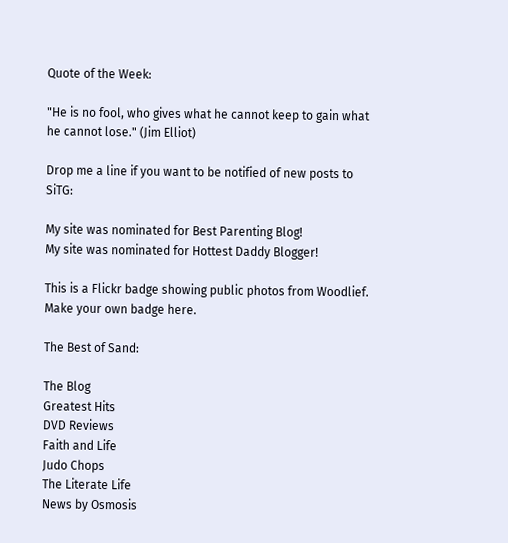Quote of the Week:

"He is no fool, who gives what he cannot keep to gain what he cannot lose." (Jim Elliot)

Drop me a line if you want to be notified of new posts to SiTG:

My site was nominated for Best Parenting Blog!
My site was nominated for Hottest Daddy Blogger!

This is a Flickr badge showing public photos from Woodlief. Make your own badge here.

The Best of Sand:

The Blog
Greatest Hits
DVD Reviews
Faith and Life
Judo Chops
The Literate Life
News by Osmosis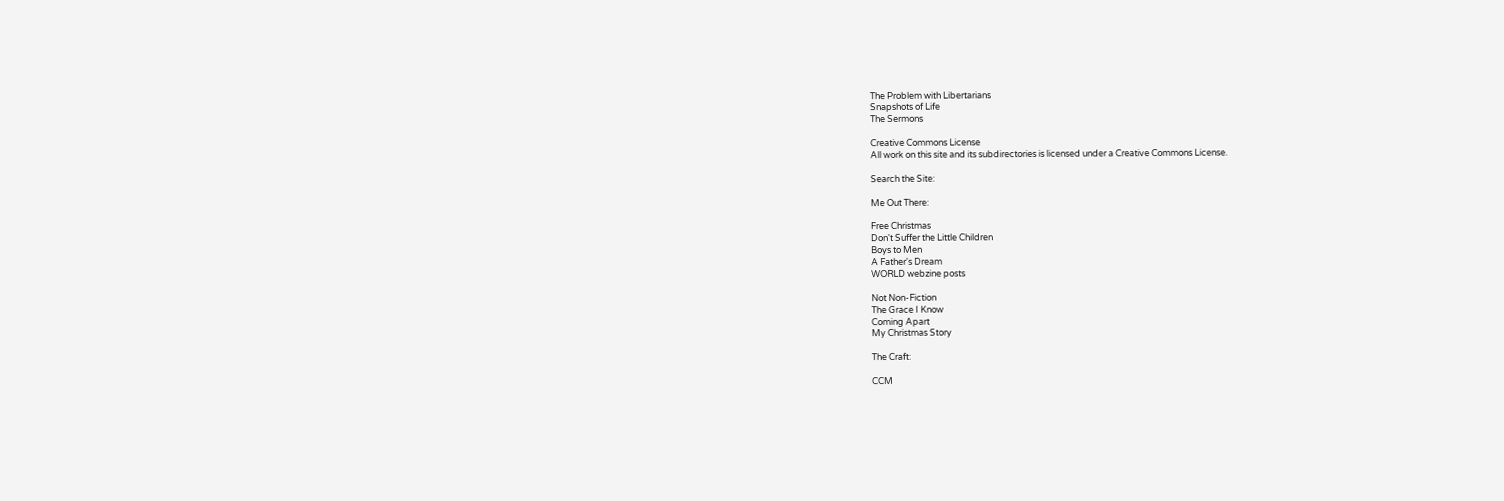The Problem with Libertarians
Snapshots of Life
The Sermons

Creative Commons License
All work on this site and its subdirectories is licensed under a Creative Commons License.

Search the Site:

Me Out There:

Free Christmas
Don't Suffer the Little Children
Boys to Men
A Father's Dream
WORLD webzine posts

Not Non-Fiction
The Grace I Know
Coming Apart
My Christmas Story

The Craft:

CCM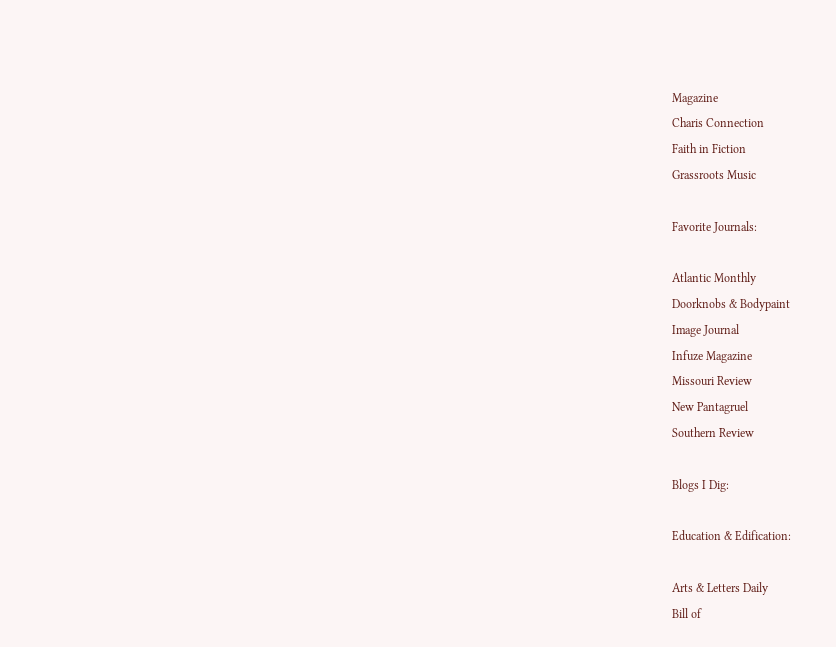Magazine
Charis Connection
Faith in Fiction
Grassroots Music

Favorite Journals:

Atlantic Monthly
Doorknobs & Bodypaint
Image Journal
Infuze Magazine
Missouri Review
New Pantagruel
Southern Review

Blogs I Dig:

Education & Edification:

Arts & Letters Daily
Bill of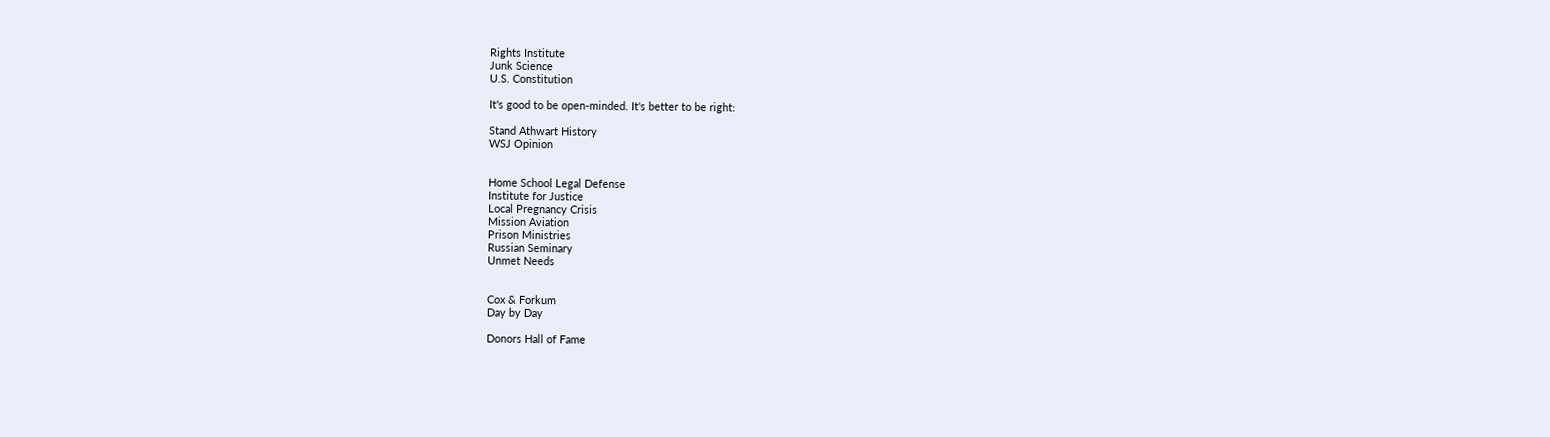Rights Institute
Junk Science
U.S. Constitution

It's good to be open-minded. It's better to be right:

Stand Athwart History
WSJ Opinion


Home School Legal Defense
Institute for Justice
Local Pregnancy Crisis
Mission Aviation
Prison Ministries
Russian Seminary
Unmet Needs


Cox & Forkum
Day by Day

Donors Hall of Fame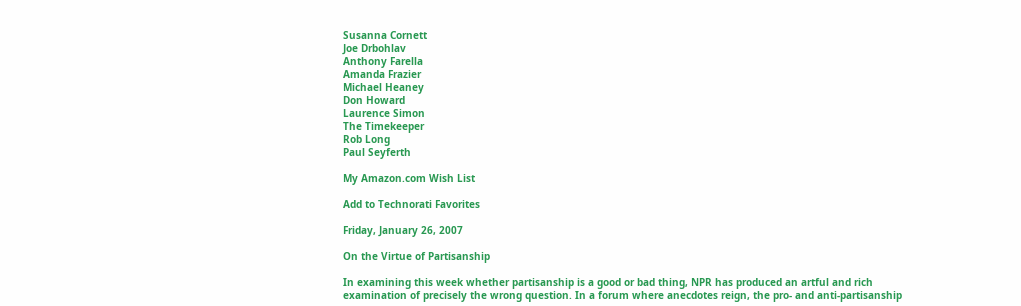Susanna Cornett
Joe Drbohlav
Anthony Farella
Amanda Frazier
Michael Heaney
Don Howard
Laurence Simon
The Timekeeper
Rob Long
Paul Seyferth

My Amazon.com Wish List

Add to Technorati Favorites

Friday, January 26, 2007

On the Virtue of Partisanship

In examining this week whether partisanship is a good or bad thing, NPR has produced an artful and rich examination of precisely the wrong question. In a forum where anecdotes reign, the pro- and anti-partisanship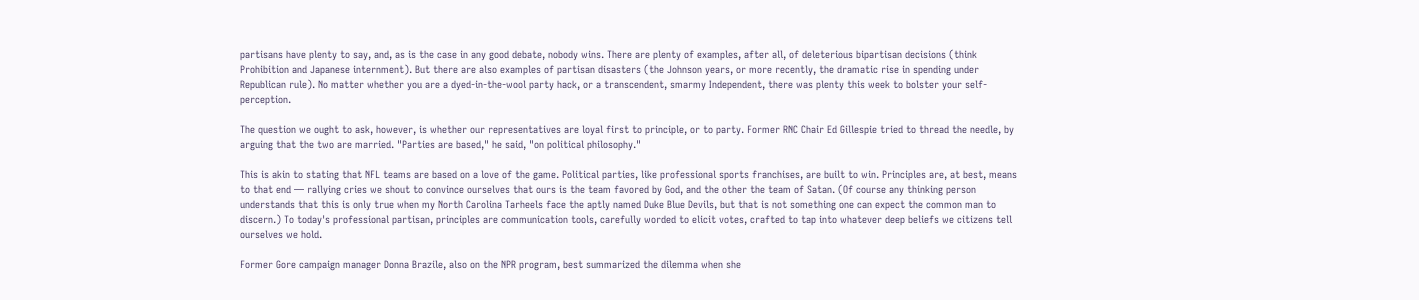partisans have plenty to say, and, as is the case in any good debate, nobody wins. There are plenty of examples, after all, of deleterious bipartisan decisions (think Prohibition and Japanese internment). But there are also examples of partisan disasters (the Johnson years, or more recently, the dramatic rise in spending under Republican rule). No matter whether you are a dyed-in-the-wool party hack, or a transcendent, smarmy Independent, there was plenty this week to bolster your self-perception.

The question we ought to ask, however, is whether our representatives are loyal first to principle, or to party. Former RNC Chair Ed Gillespie tried to thread the needle, by arguing that the two are married. "Parties are based," he said, "on political philosophy."

This is akin to stating that NFL teams are based on a love of the game. Political parties, like professional sports franchises, are built to win. Principles are, at best, means to that end — rallying cries we shout to convince ourselves that ours is the team favored by God, and the other the team of Satan. (Of course any thinking person understands that this is only true when my North Carolina Tarheels face the aptly named Duke Blue Devils, but that is not something one can expect the common man to discern.) To today's professional partisan, principles are communication tools, carefully worded to elicit votes, crafted to tap into whatever deep beliefs we citizens tell ourselves we hold.

Former Gore campaign manager Donna Brazile, also on the NPR program, best summarized the dilemma when she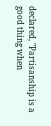declared, "Partisanship is a good thing when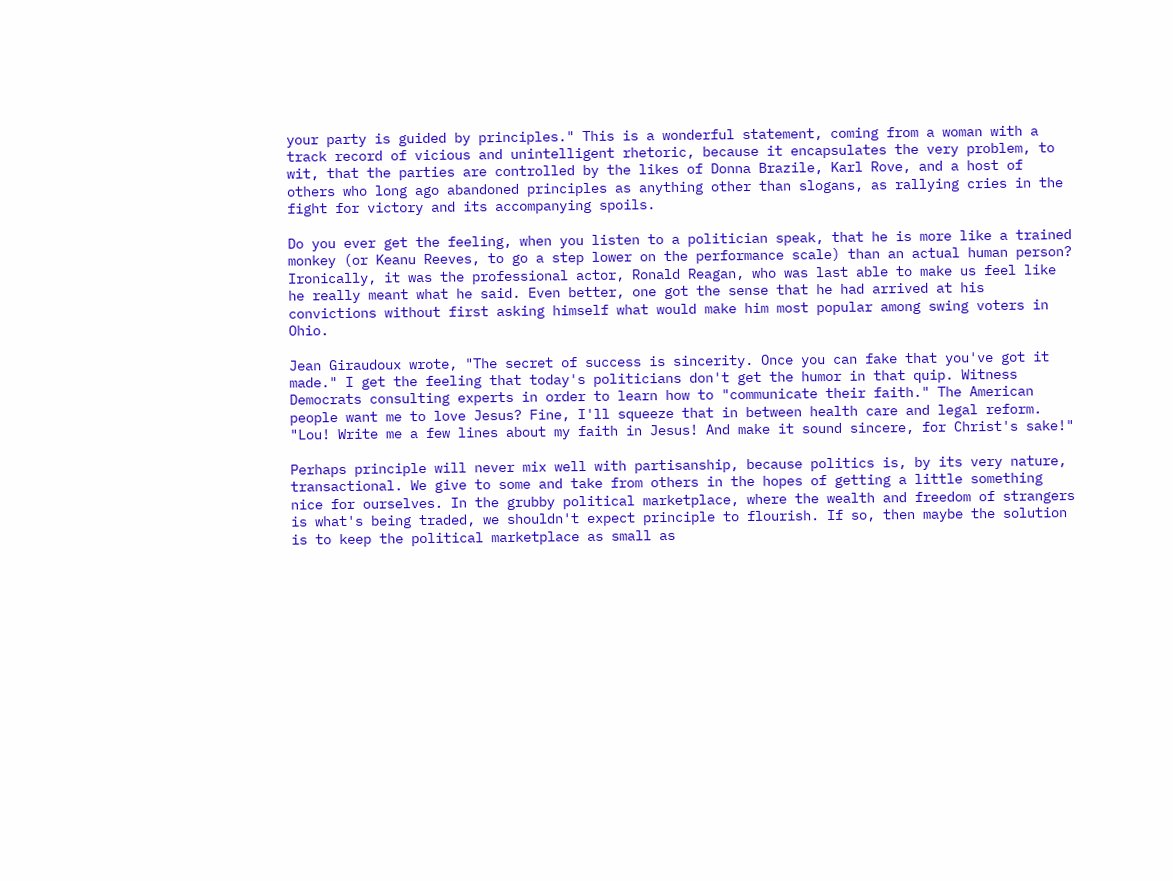your party is guided by principles." This is a wonderful statement, coming from a woman with a track record of vicious and unintelligent rhetoric, because it encapsulates the very problem, to wit, that the parties are controlled by the likes of Donna Brazile, Karl Rove, and a host of others who long ago abandoned principles as anything other than slogans, as rallying cries in the fight for victory and its accompanying spoils.

Do you ever get the feeling, when you listen to a politician speak, that he is more like a trained monkey (or Keanu Reeves, to go a step lower on the performance scale) than an actual human person? Ironically, it was the professional actor, Ronald Reagan, who was last able to make us feel like he really meant what he said. Even better, one got the sense that he had arrived at his convictions without first asking himself what would make him most popular among swing voters in Ohio.

Jean Giraudoux wrote, "The secret of success is sincerity. Once you can fake that you've got it made." I get the feeling that today's politicians don't get the humor in that quip. Witness Democrats consulting experts in order to learn how to "communicate their faith." The American people want me to love Jesus? Fine, I'll squeeze that in between health care and legal reform. "Lou! Write me a few lines about my faith in Jesus! And make it sound sincere, for Christ's sake!"

Perhaps principle will never mix well with partisanship, because politics is, by its very nature, transactional. We give to some and take from others in the hopes of getting a little something nice for ourselves. In the grubby political marketplace, where the wealth and freedom of strangers is what's being traded, we shouldn't expect principle to flourish. If so, then maybe the solution is to keep the political marketplace as small as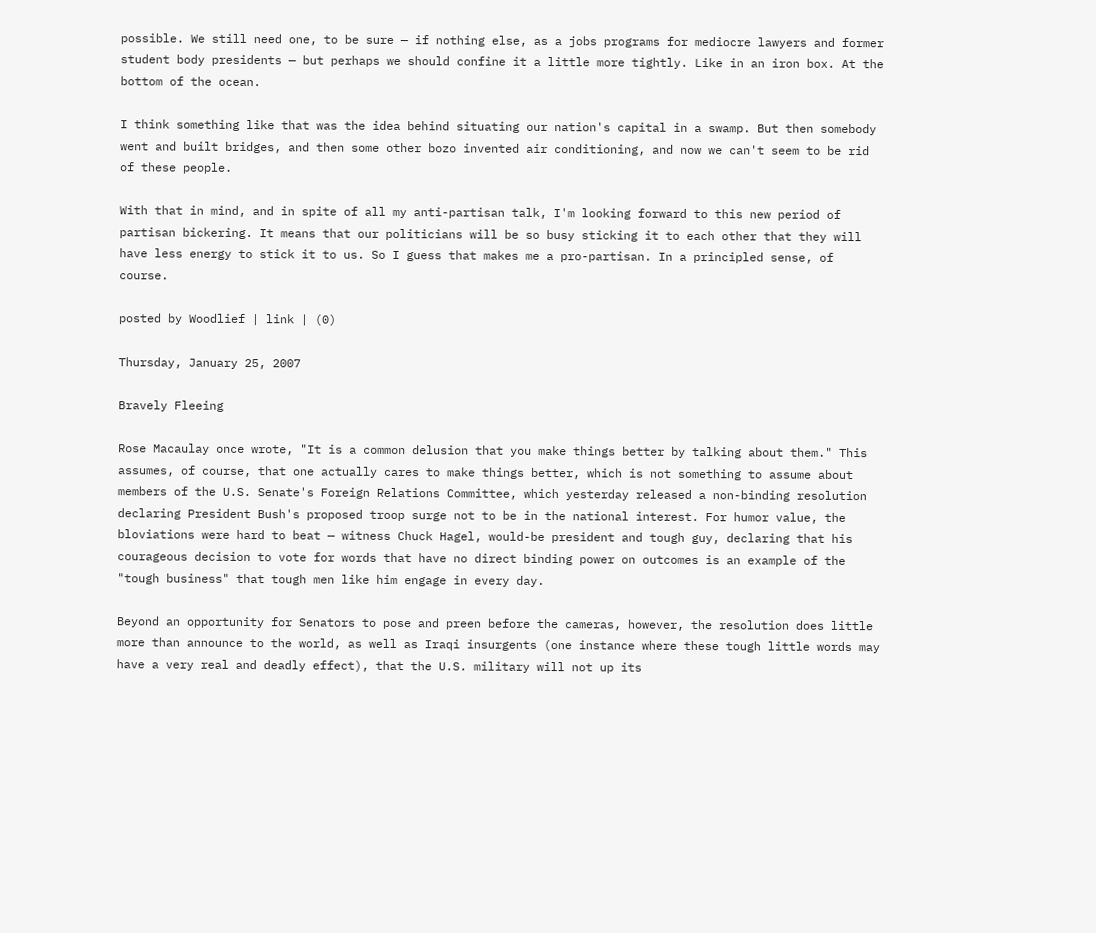possible. We still need one, to be sure — if nothing else, as a jobs programs for mediocre lawyers and former student body presidents — but perhaps we should confine it a little more tightly. Like in an iron box. At the bottom of the ocean.

I think something like that was the idea behind situating our nation's capital in a swamp. But then somebody went and built bridges, and then some other bozo invented air conditioning, and now we can't seem to be rid of these people.

With that in mind, and in spite of all my anti-partisan talk, I'm looking forward to this new period of partisan bickering. It means that our politicians will be so busy sticking it to each other that they will have less energy to stick it to us. So I guess that makes me a pro-partisan. In a principled sense, of course.

posted by Woodlief | link | (0)

Thursday, January 25, 2007

Bravely Fleeing

Rose Macaulay once wrote, "It is a common delusion that you make things better by talking about them." This assumes, of course, that one actually cares to make things better, which is not something to assume about members of the U.S. Senate's Foreign Relations Committee, which yesterday released a non-binding resolution declaring President Bush's proposed troop surge not to be in the national interest. For humor value, the bloviations were hard to beat — witness Chuck Hagel, would-be president and tough guy, declaring that his courageous decision to vote for words that have no direct binding power on outcomes is an example of the "tough business" that tough men like him engage in every day.

Beyond an opportunity for Senators to pose and preen before the cameras, however, the resolution does little more than announce to the world, as well as Iraqi insurgents (one instance where these tough little words may have a very real and deadly effect), that the U.S. military will not up its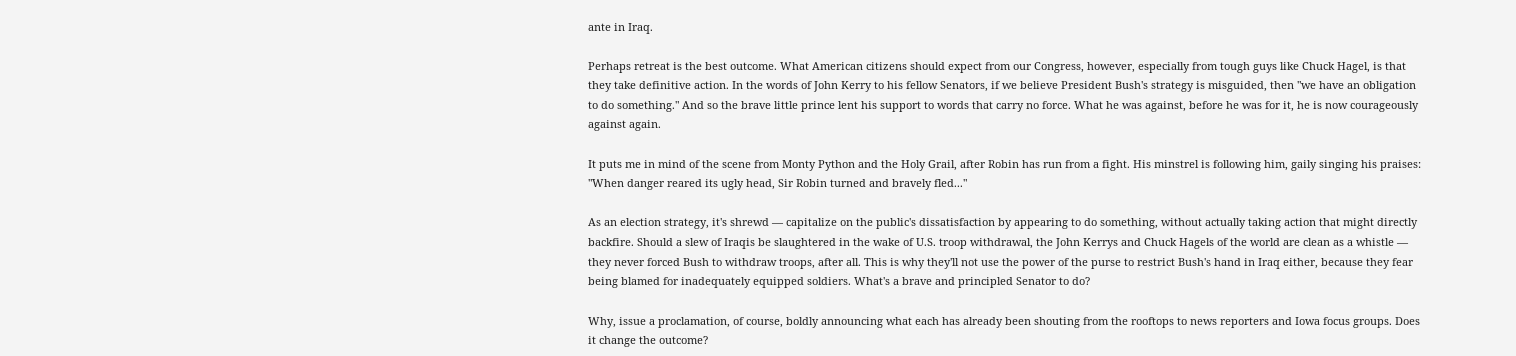ante in Iraq.

Perhaps retreat is the best outcome. What American citizens should expect from our Congress, however, especially from tough guys like Chuck Hagel, is that they take definitive action. In the words of John Kerry to his fellow Senators, if we believe President Bush's strategy is misguided, then "we have an obligation to do something." And so the brave little prince lent his support to words that carry no force. What he was against, before he was for it, he is now courageously against again.

It puts me in mind of the scene from Monty Python and the Holy Grail, after Robin has run from a fight. His minstrel is following him, gaily singing his praises: "When danger reared its ugly head, Sir Robin turned and bravely fled..."

As an election strategy, it's shrewd — capitalize on the public's dissatisfaction by appearing to do something, without actually taking action that might directly backfire. Should a slew of Iraqis be slaughtered in the wake of U.S. troop withdrawal, the John Kerrys and Chuck Hagels of the world are clean as a whistle — they never forced Bush to withdraw troops, after all. This is why they'll not use the power of the purse to restrict Bush's hand in Iraq either, because they fear being blamed for inadequately equipped soldiers. What's a brave and principled Senator to do?

Why, issue a proclamation, of course, boldly announcing what each has already been shouting from the rooftops to news reporters and Iowa focus groups. Does it change the outcome?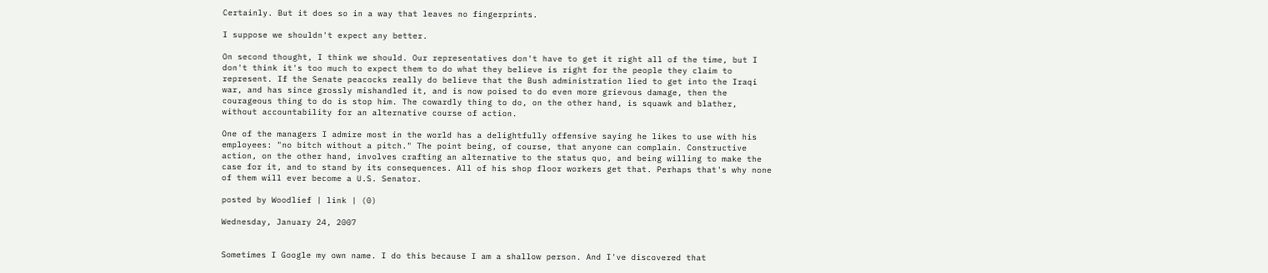Certainly. But it does so in a way that leaves no fingerprints.

I suppose we shouldn't expect any better.

On second thought, I think we should. Our representatives don't have to get it right all of the time, but I don't think it's too much to expect them to do what they believe is right for the people they claim to represent. If the Senate peacocks really do believe that the Bush administration lied to get into the Iraqi war, and has since grossly mishandled it, and is now poised to do even more grievous damage, then the courageous thing to do is stop him. The cowardly thing to do, on the other hand, is squawk and blather, without accountability for an alternative course of action.

One of the managers I admire most in the world has a delightfully offensive saying he likes to use with his employees: "no bitch without a pitch." The point being, of course, that anyone can complain. Constructive action, on the other hand, involves crafting an alternative to the status quo, and being willing to make the case for it, and to stand by its consequences. All of his shop floor workers get that. Perhaps that's why none of them will ever become a U.S. Senator.

posted by Woodlief | link | (0)

Wednesday, January 24, 2007


Sometimes I Google my own name. I do this because I am a shallow person. And I've discovered that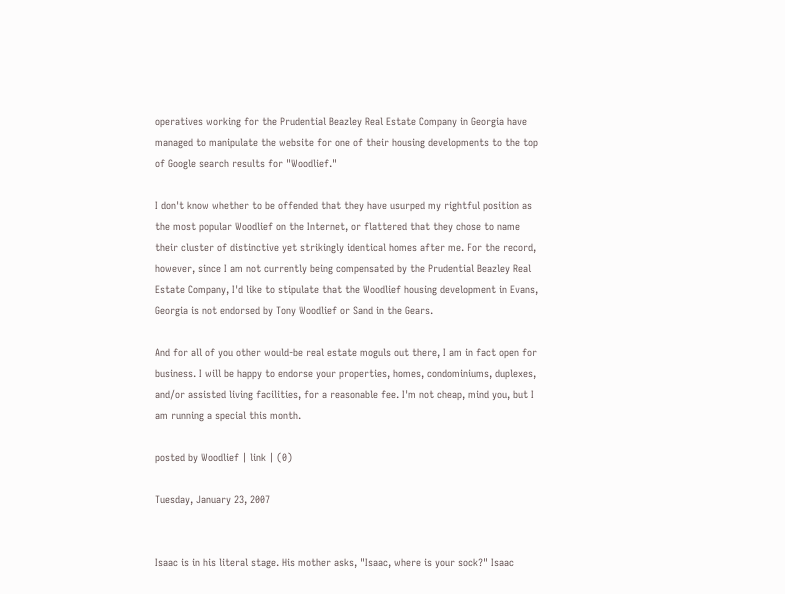operatives working for the Prudential Beazley Real Estate Company in Georgia have managed to manipulate the website for one of their housing developments to the top of Google search results for "Woodlief."

I don't know whether to be offended that they have usurped my rightful position as the most popular Woodlief on the Internet, or flattered that they chose to name their cluster of distinctive yet strikingly identical homes after me. For the record, however, since I am not currently being compensated by the Prudential Beazley Real Estate Company, I'd like to stipulate that the Woodlief housing development in Evans, Georgia is not endorsed by Tony Woodlief or Sand in the Gears.

And for all of you other would-be real estate moguls out there, I am in fact open for business. I will be happy to endorse your properties, homes, condominiums, duplexes, and/or assisted living facilities, for a reasonable fee. I'm not cheap, mind you, but I am running a special this month.

posted by Woodlief | link | (0)

Tuesday, January 23, 2007


Isaac is in his literal stage. His mother asks, "Isaac, where is your sock?" Isaac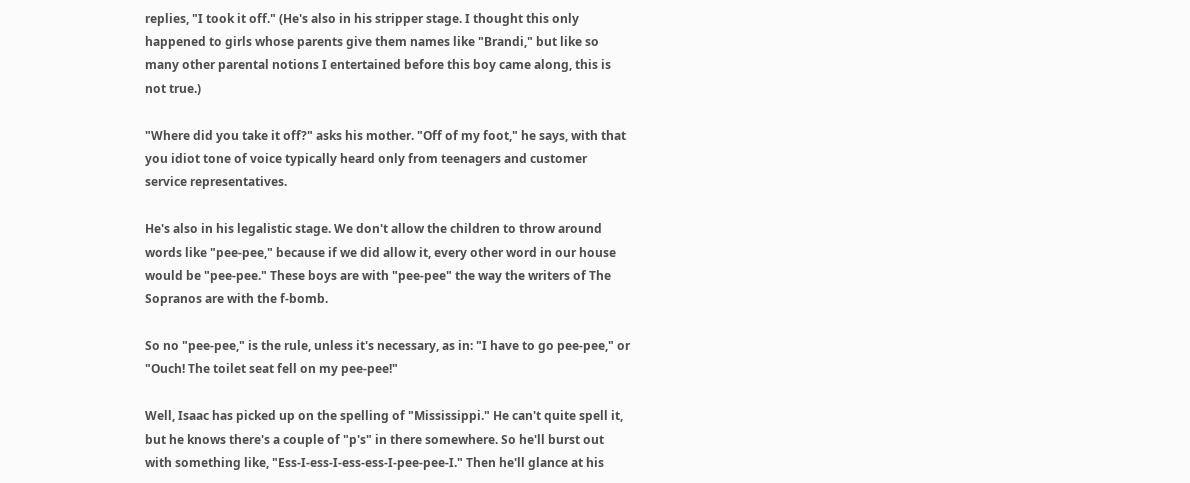replies, "I took it off." (He's also in his stripper stage. I thought this only happened to girls whose parents give them names like "Brandi," but like so many other parental notions I entertained before this boy came along, this is not true.)

"Where did you take it off?" asks his mother. "Off of my foot," he says, with that you idiot tone of voice typically heard only from teenagers and customer service representatives.

He's also in his legalistic stage. We don't allow the children to throw around words like "pee-pee," because if we did allow it, every other word in our house would be "pee-pee." These boys are with "pee-pee" the way the writers of The Sopranos are with the f-bomb.

So no "pee-pee," is the rule, unless it's necessary, as in: "I have to go pee-pee," or "Ouch! The toilet seat fell on my pee-pee!"

Well, Isaac has picked up on the spelling of "Mississippi." He can't quite spell it, but he knows there's a couple of "p's" in there somewhere. So he'll burst out with something like, "Ess-I-ess-I-ess-ess-I-pee-pee-I." Then he'll glance at his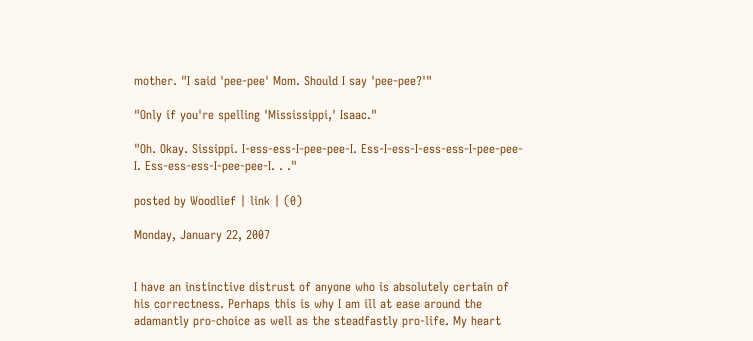mother. "I said 'pee-pee' Mom. Should I say 'pee-pee?'"

"Only if you're spelling 'Mississippi,' Isaac."

"Oh. Okay. Sissippi. I-ess-ess-I-pee-pee-I. Ess-I-ess-I-ess-ess-I-pee-pee-I. Ess-ess-ess-I-pee-pee-I. . ."

posted by Woodlief | link | (0)

Monday, January 22, 2007


I have an instinctive distrust of anyone who is absolutely certain of his correctness. Perhaps this is why I am ill at ease around the adamantly pro-choice as well as the steadfastly pro-life. My heart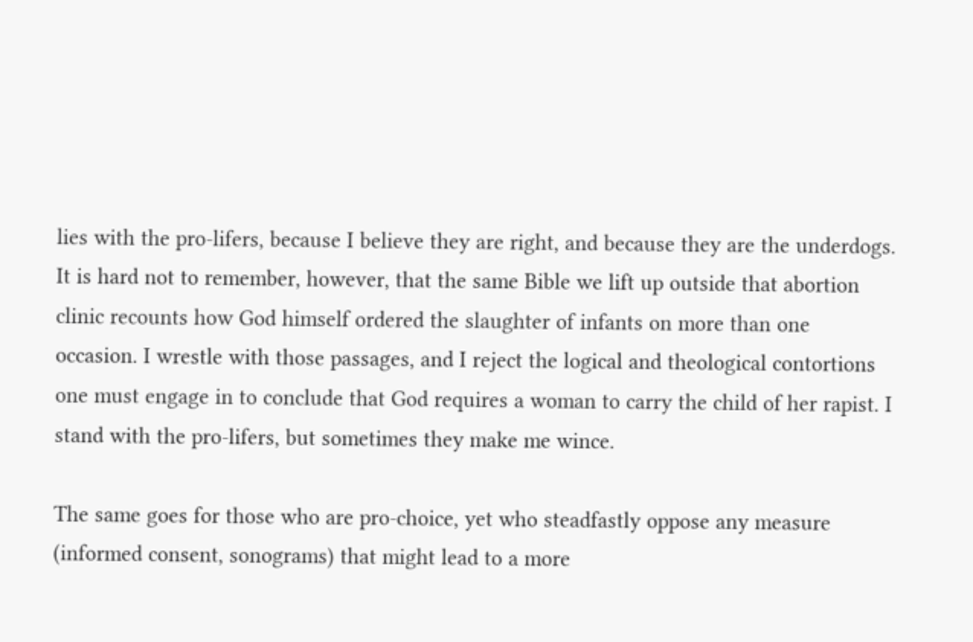lies with the pro-lifers, because I believe they are right, and because they are the underdogs. It is hard not to remember, however, that the same Bible we lift up outside that abortion clinic recounts how God himself ordered the slaughter of infants on more than one occasion. I wrestle with those passages, and I reject the logical and theological contortions one must engage in to conclude that God requires a woman to carry the child of her rapist. I stand with the pro-lifers, but sometimes they make me wince.

The same goes for those who are pro-choice, yet who steadfastly oppose any measure (informed consent, sonograms) that might lead to a more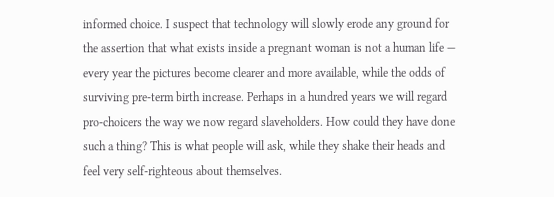informed choice. I suspect that technology will slowly erode any ground for the assertion that what exists inside a pregnant woman is not a human life — every year the pictures become clearer and more available, while the odds of surviving pre-term birth increase. Perhaps in a hundred years we will regard pro-choicers the way we now regard slaveholders. How could they have done such a thing? This is what people will ask, while they shake their heads and feel very self-righteous about themselves.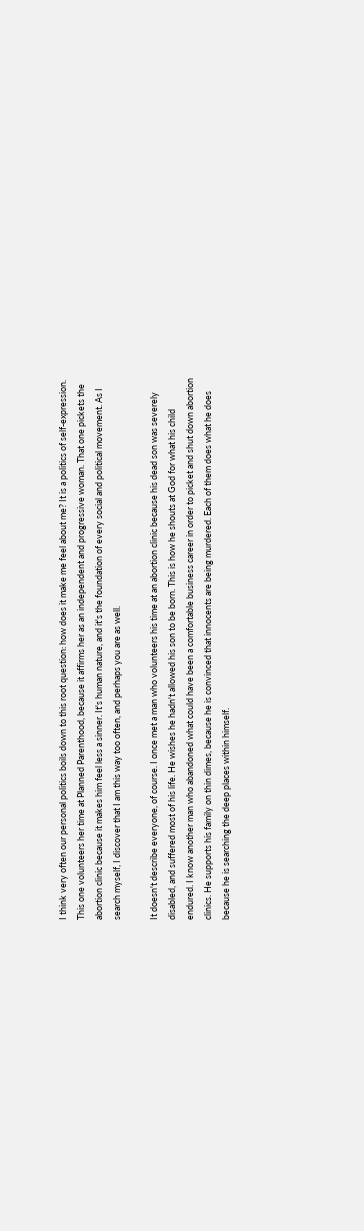I think very often our personal politics boils down to this root question: how does it make me feel about me? It is a politics of self-expression. This one volunteers her time at Planned Parenthood, because it affirms her as an independent and progressive woman. That one pickets the abortion clinic because it makes him feel less a sinner. It's human nature, and it's the foundation of every social and political movement. As I search myself, I discover that I am this way too often, and perhaps you are as well.

It doesn't describe everyone, of course. I once met a man who volunteers his time at an abortion clinic because his dead son was severely disabled, and suffered most of his life. He wishes he hadn't allowed his son to be born. This is how he shouts at God for what his child endured. I know another man who abandoned what could have been a comfortable business career in order to picket and shut down abortion clinics. He supports his family on thin dimes, because he is convinced that innocents are being murdered. Each of them does what he does because he is searching the deep places within himself.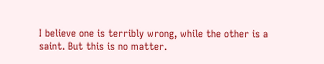I believe one is terribly wrong, while the other is a saint. But this is no matter.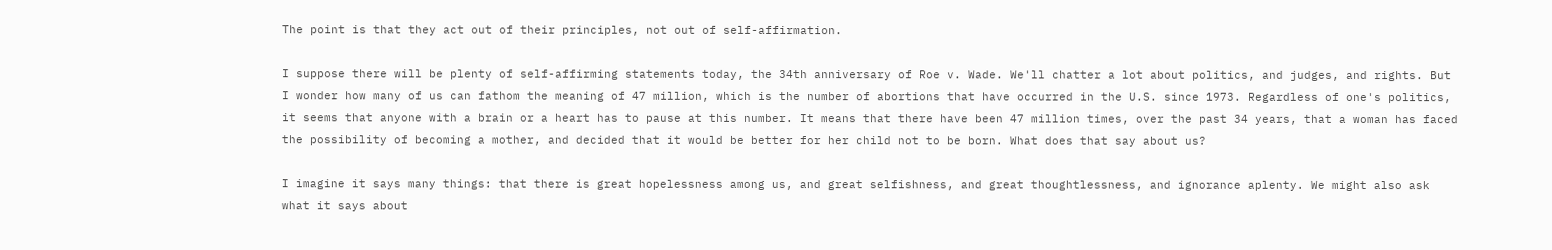The point is that they act out of their principles, not out of self-affirmation.

I suppose there will be plenty of self-affirming statements today, the 34th anniversary of Roe v. Wade. We'll chatter a lot about politics, and judges, and rights. But I wonder how many of us can fathom the meaning of 47 million, which is the number of abortions that have occurred in the U.S. since 1973. Regardless of one's politics, it seems that anyone with a brain or a heart has to pause at this number. It means that there have been 47 million times, over the past 34 years, that a woman has faced the possibility of becoming a mother, and decided that it would be better for her child not to be born. What does that say about us?

I imagine it says many things: that there is great hopelessness among us, and great selfishness, and great thoughtlessness, and ignorance aplenty. We might also ask what it says about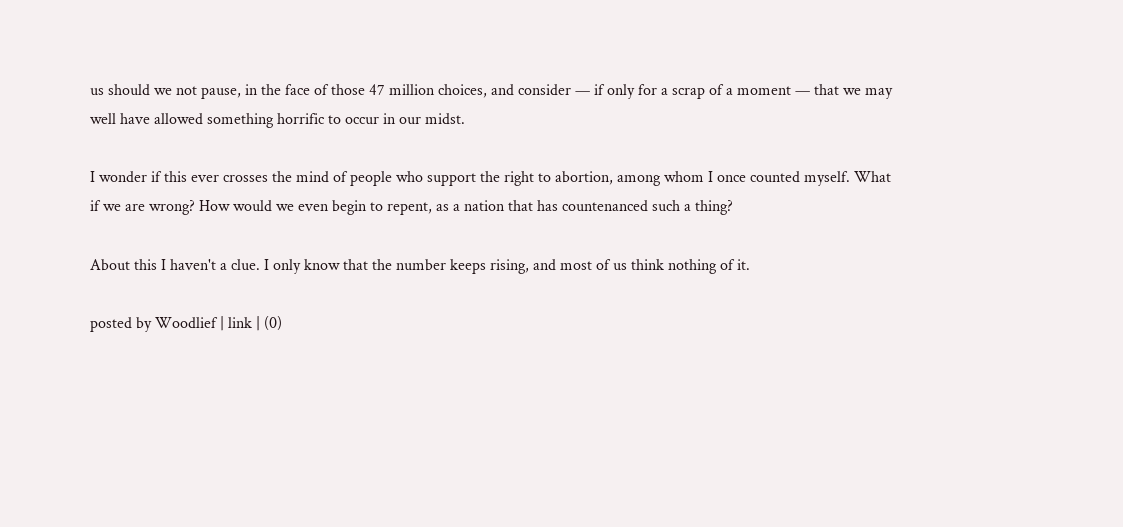us should we not pause, in the face of those 47 million choices, and consider — if only for a scrap of a moment — that we may well have allowed something horrific to occur in our midst.

I wonder if this ever crosses the mind of people who support the right to abortion, among whom I once counted myself. What if we are wrong? How would we even begin to repent, as a nation that has countenanced such a thing?

About this I haven't a clue. I only know that the number keeps rising, and most of us think nothing of it.

posted by Woodlief | link | (0)